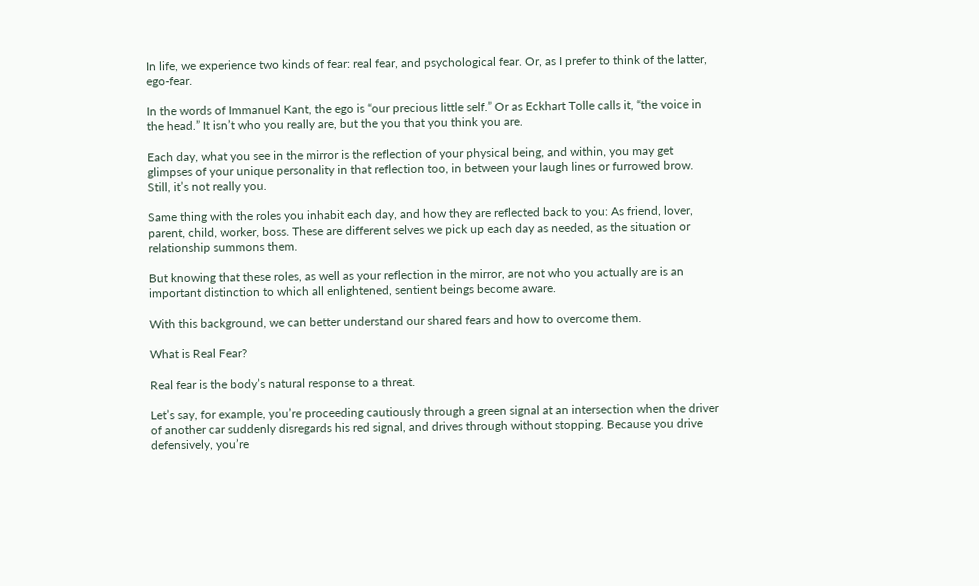In life, we experience two kinds of fear: real fear, and psychological fear. Or, as I prefer to think of the latter, ego-fear.

In the words of Immanuel Kant, the ego is “our precious little self.” Or as Eckhart Tolle calls it, “the voice in the head.” It isn’t who you really are, but the you that you think you are.

Each day, what you see in the mirror is the reflection of your physical being, and within, you may get glimpses of your unique personality in that reflection too, in between your laugh lines or furrowed brow. Still, it’s not really you.

Same thing with the roles you inhabit each day, and how they are reflected back to you: As friend, lover, parent, child, worker, boss. These are different selves we pick up each day as needed, as the situation or relationship summons them.

But knowing that these roles, as well as your reflection in the mirror, are not who you actually are is an important distinction to which all enlightened, sentient beings become aware.

With this background, we can better understand our shared fears and how to overcome them.

What is Real Fear?

Real fear is the body’s natural response to a threat.

Let’s say, for example, you’re proceeding cautiously through a green signal at an intersection when the driver of another car suddenly disregards his red signal, and drives through without stopping. Because you drive defensively, you’re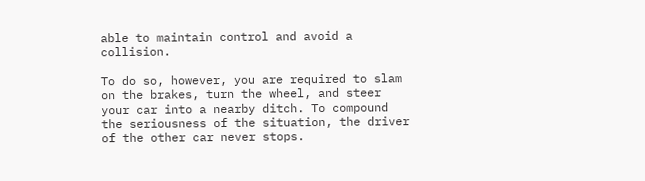able to maintain control and avoid a collision.

To do so, however, you are required to slam on the brakes, turn the wheel, and steer your car into a nearby ditch. To compound the seriousness of the situation, the driver of the other car never stops.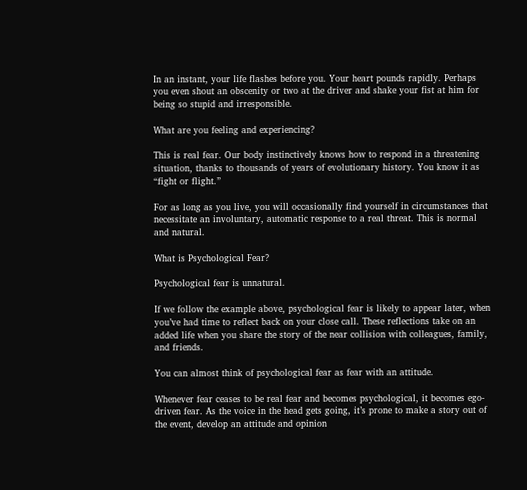In an instant, your life flashes before you. Your heart pounds rapidly. Perhaps you even shout an obscenity or two at the driver and shake your fist at him for being so stupid and irresponsible.

What are you feeling and experiencing?

This is real fear. Our body instinctively knows how to respond in a threatening situation, thanks to thousands of years of evolutionary history. You know it as “fight or flight.”

For as long as you live, you will occasionally find yourself in circumstances that necessitate an involuntary, automatic response to a real threat. This is normal and natural.

What is Psychological Fear?

Psychological fear is unnatural.

If we follow the example above, psychological fear is likely to appear later, when you’ve had time to reflect back on your close call. These reflections take on an added life when you share the story of the near collision with colleagues, family, and friends.

You can almost think of psychological fear as fear with an attitude.

Whenever fear ceases to be real fear and becomes psychological, it becomes ego-driven fear. As the voice in the head gets going, it’s prone to make a story out of the event, develop an attitude and opinion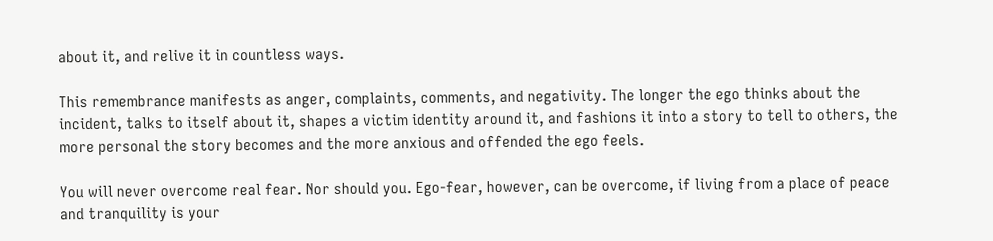about it, and relive it in countless ways.

This remembrance manifests as anger, complaints, comments, and negativity. The longer the ego thinks about the incident, talks to itself about it, shapes a victim identity around it, and fashions it into a story to tell to others, the more personal the story becomes and the more anxious and offended the ego feels.

You will never overcome real fear. Nor should you. Ego-fear, however, can be overcome, if living from a place of peace and tranquility is your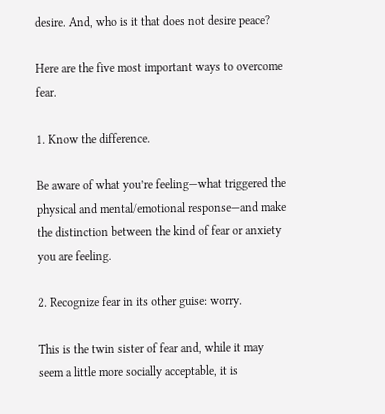desire. And, who is it that does not desire peace?

Here are the five most important ways to overcome fear.

1. Know the difference.

Be aware of what you’re feeling—what triggered the physical and mental/emotional response—and make the distinction between the kind of fear or anxiety you are feeling.

2. Recognize fear in its other guise: worry.

This is the twin sister of fear and, while it may seem a little more socially acceptable, it is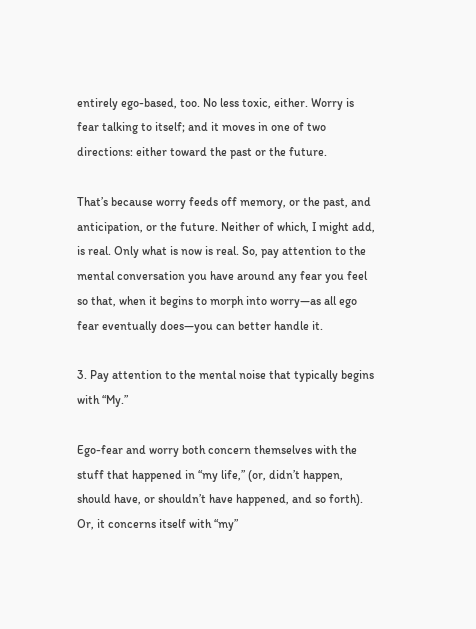entirely ego-based, too. No less toxic, either. Worry is fear talking to itself; and it moves in one of two directions: either toward the past or the future.

That’s because worry feeds off memory, or the past, and anticipation, or the future. Neither of which, I might add, is real. Only what is now is real. So, pay attention to the mental conversation you have around any fear you feel so that, when it begins to morph into worry—as all ego fear eventually does—you can better handle it.

3. Pay attention to the mental noise that typically begins with “My.”

Ego-fear and worry both concern themselves with the stuff that happened in “my life,” (or, didn’t happen, should have, or shouldn’t have happened, and so forth). Or, it concerns itself with “my”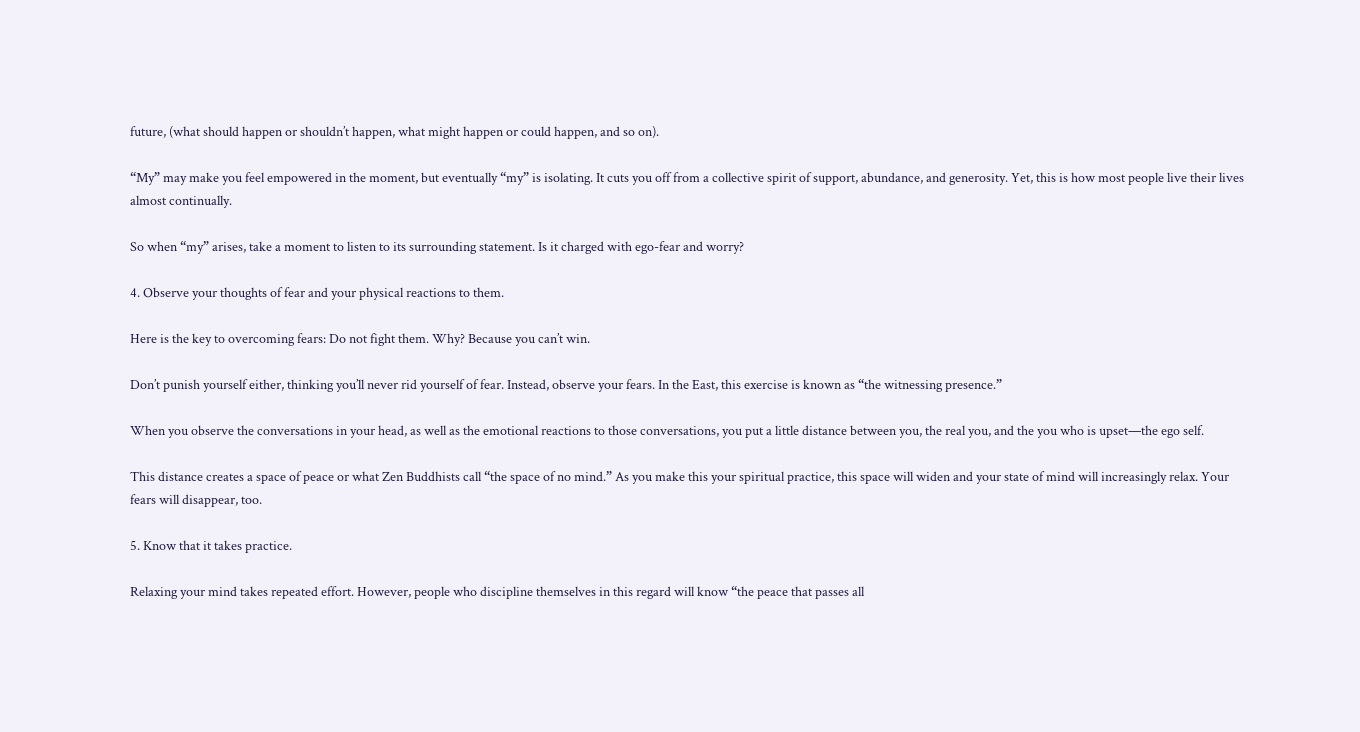future, (what should happen or shouldn’t happen, what might happen or could happen, and so on).

“My” may make you feel empowered in the moment, but eventually “my” is isolating. It cuts you off from a collective spirit of support, abundance, and generosity. Yet, this is how most people live their lives almost continually.

So when “my” arises, take a moment to listen to its surrounding statement. Is it charged with ego-fear and worry?

4. Observe your thoughts of fear and your physical reactions to them.

Here is the key to overcoming fears: Do not fight them. Why? Because you can’t win.

Don’t punish yourself either, thinking you’ll never rid yourself of fear. Instead, observe your fears. In the East, this exercise is known as “the witnessing presence.”

When you observe the conversations in your head, as well as the emotional reactions to those conversations, you put a little distance between you, the real you, and the you who is upset—the ego self.

This distance creates a space of peace or what Zen Buddhists call “the space of no mind.” As you make this your spiritual practice, this space will widen and your state of mind will increasingly relax. Your fears will disappear, too.

5. Know that it takes practice.

Relaxing your mind takes repeated effort. However, people who discipline themselves in this regard will know “the peace that passes all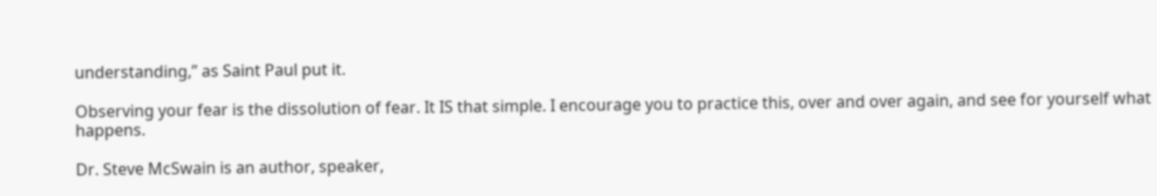understanding,” as Saint Paul put it.

Observing your fear is the dissolution of fear. It IS that simple. I encourage you to practice this, over and over again, and see for yourself what happens.

Dr. Steve McSwain is an author, speaker,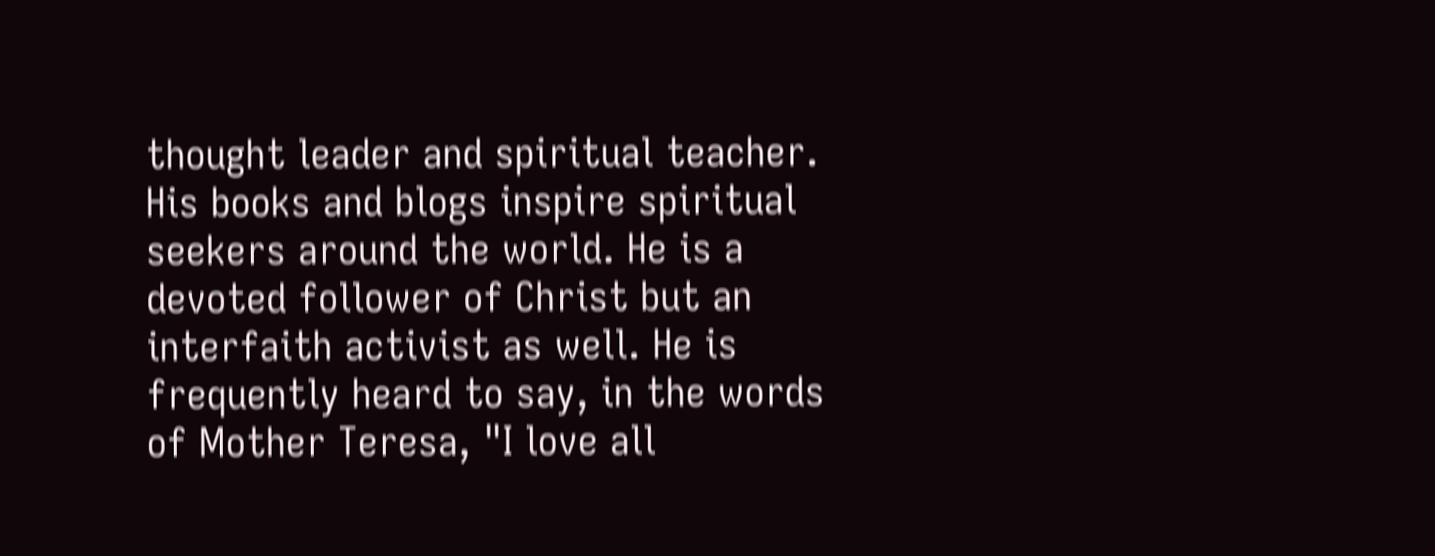thought leader and spiritual teacher. His books and blogs inspire spiritual seekers around the world. He is a devoted follower of Christ but an interfaith activist as well. He is frequently heard to say, in the words of Mother Teresa, "I love all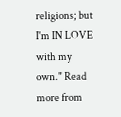religions; but I'm IN LOVE with my own." Read more from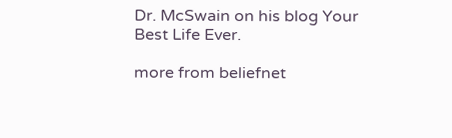Dr. McSwain on his blog Your Best Life Ever.

more from beliefnet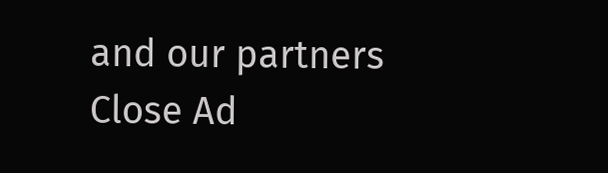and our partners
Close Ad